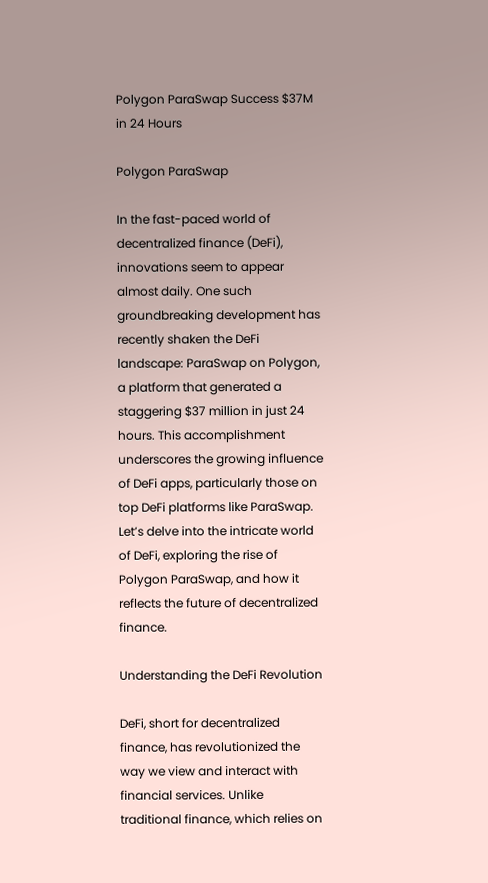Polygon ParaSwap Success $37M in 24 Hours

Polygon ParaSwap

In the fast-paced world of decentralized finance (DeFi), innovations seem to appear almost daily. One such groundbreaking development has recently shaken the DeFi landscape: ParaSwap on Polygon, a platform that generated a staggering $37 million in just 24 hours. This accomplishment underscores the growing influence of DeFi apps, particularly those on top DeFi platforms like ParaSwap. Let’s delve into the intricate world of DeFi, exploring the rise of Polygon ParaSwap, and how it reflects the future of decentralized finance.

Understanding the DeFi Revolution

DeFi, short for decentralized finance, has revolutionized the way we view and interact with financial services. Unlike traditional finance, which relies on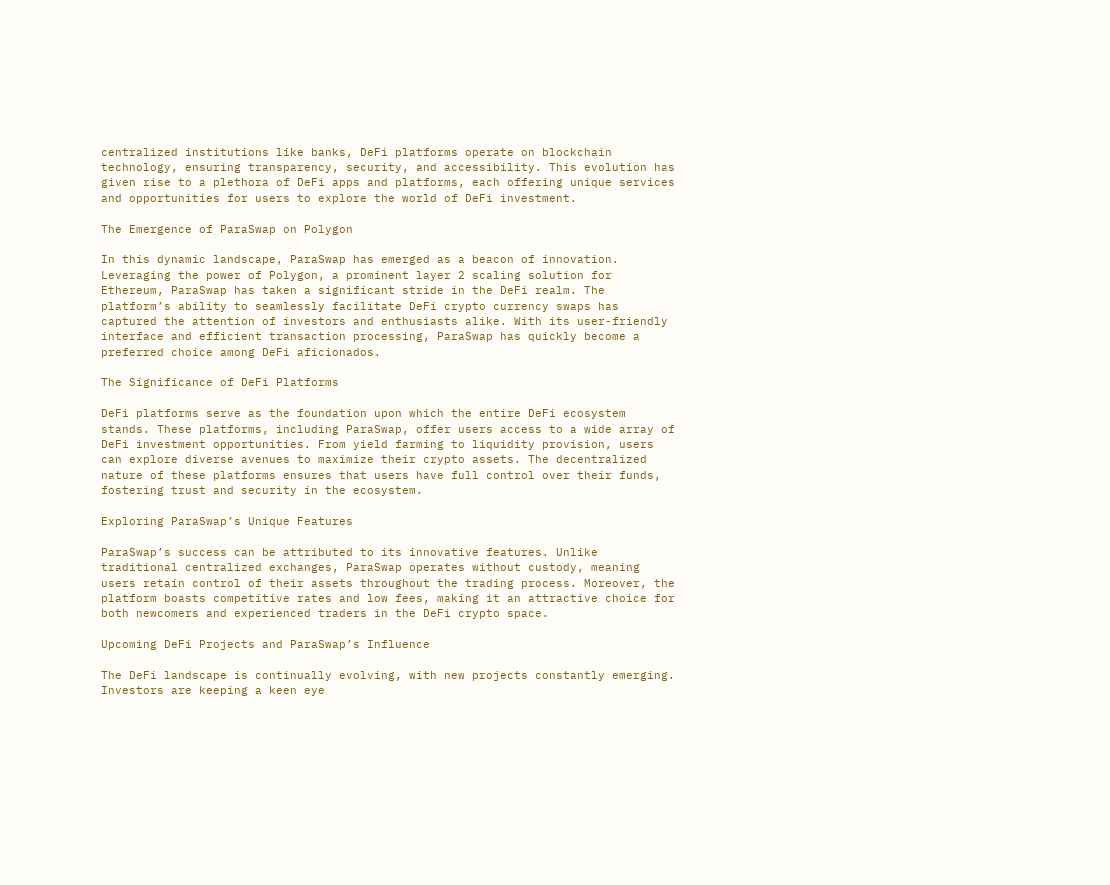centralized institutions like banks, DeFi platforms operate on blockchain technology, ensuring transparency, security, and accessibility. This evolution has given rise to a plethora of DeFi apps and platforms, each offering unique services and opportunities for users to explore the world of DeFi investment.

The Emergence of ParaSwap on Polygon

In this dynamic landscape, ParaSwap has emerged as a beacon of innovation. Leveraging the power of Polygon, a prominent layer 2 scaling solution for Ethereum, ParaSwap has taken a significant stride in the DeFi realm. The platform’s ability to seamlessly facilitate DeFi crypto currency swaps has captured the attention of investors and enthusiasts alike. With its user-friendly interface and efficient transaction processing, ParaSwap has quickly become a preferred choice among DeFi aficionados.

The Significance of DeFi Platforms

DeFi platforms serve as the foundation upon which the entire DeFi ecosystem stands. These platforms, including ParaSwap, offer users access to a wide array of DeFi investment opportunities. From yield farming to liquidity provision, users can explore diverse avenues to maximize their crypto assets. The decentralized nature of these platforms ensures that users have full control over their funds, fostering trust and security in the ecosystem.

Exploring ParaSwap’s Unique Features

ParaSwap’s success can be attributed to its innovative features. Unlike traditional centralized exchanges, ParaSwap operates without custody, meaning users retain control of their assets throughout the trading process. Moreover, the platform boasts competitive rates and low fees, making it an attractive choice for both newcomers and experienced traders in the DeFi crypto space.

Upcoming DeFi Projects and ParaSwap’s Influence

The DeFi landscape is continually evolving, with new projects constantly emerging. Investors are keeping a keen eye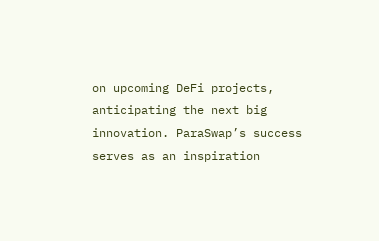on upcoming DeFi projects, anticipating the next big innovation. ParaSwap’s success serves as an inspiration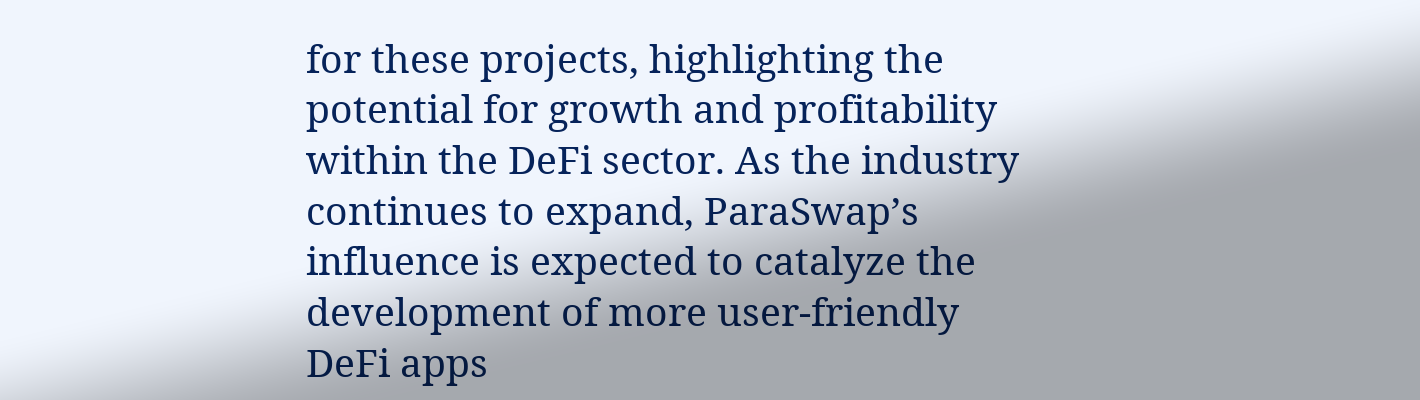for these projects, highlighting the potential for growth and profitability within the DeFi sector. As the industry continues to expand, ParaSwap’s influence is expected to catalyze the development of more user-friendly DeFi apps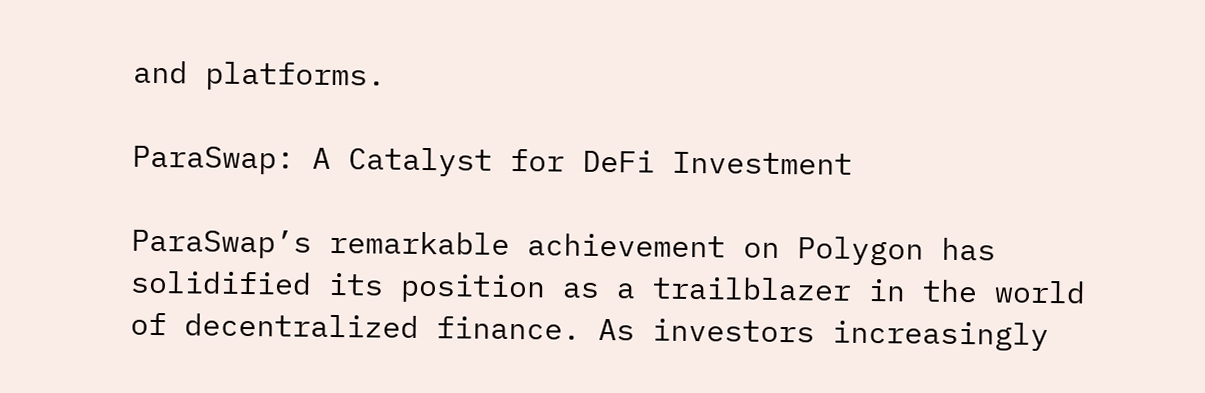and platforms.

ParaSwap: A Catalyst for DeFi Investment

ParaSwap’s remarkable achievement on Polygon has solidified its position as a trailblazer in the world of decentralized finance. As investors increasingly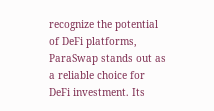recognize the potential of DeFi platforms, ParaSwap stands out as a reliable choice for DeFi investment. Its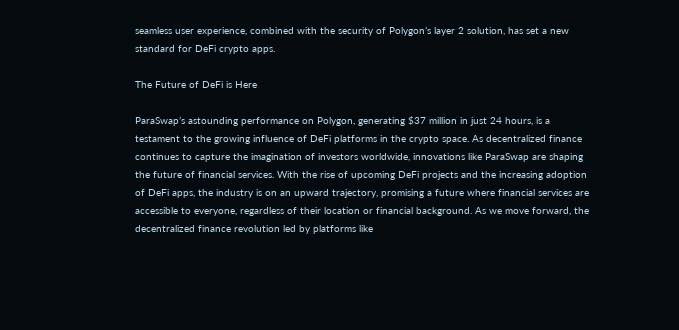seamless user experience, combined with the security of Polygon’s layer 2 solution, has set a new standard for DeFi crypto apps.

The Future of DeFi is Here

ParaSwap’s astounding performance on Polygon, generating $37 million in just 24 hours, is a testament to the growing influence of DeFi platforms in the crypto space. As decentralized finance continues to capture the imagination of investors worldwide, innovations like ParaSwap are shaping the future of financial services. With the rise of upcoming DeFi projects and the increasing adoption of DeFi apps, the industry is on an upward trajectory, promising a future where financial services are accessible to everyone, regardless of their location or financial background. As we move forward, the decentralized finance revolution led by platforms like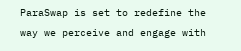ParaSwap is set to redefine the way we perceive and engage with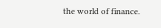the world of finance.